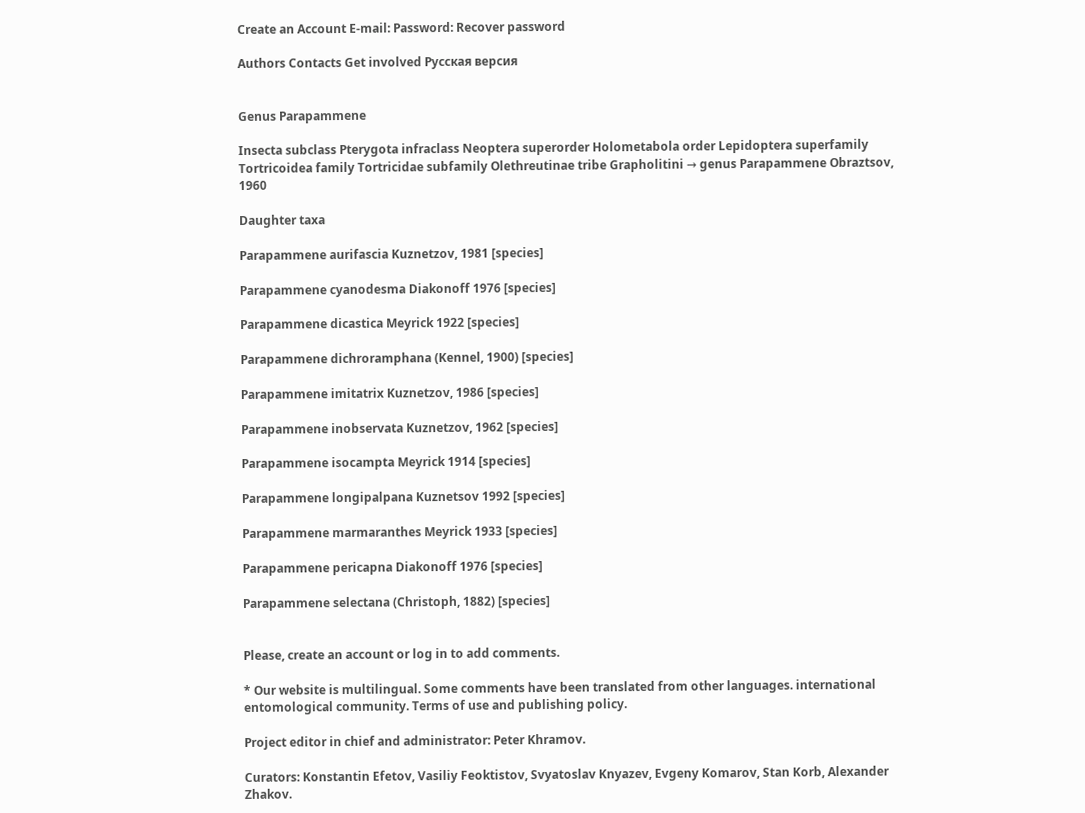Create an Account E-mail: Password: Recover password

Authors Contacts Get involved Русская версия


Genus Parapammene

Insecta subclass Pterygota infraclass Neoptera superorder Holometabola order Lepidoptera superfamily Tortricoidea family Tortricidae subfamily Olethreutinae tribe Grapholitini → genus Parapammene Obraztsov, 1960

Daughter taxa

Parapammene aurifascia Kuznetzov, 1981 [species]

Parapammene cyanodesma Diakonoff 1976 [species]

Parapammene dicastica Meyrick 1922 [species]

Parapammene dichroramphana (Kennel, 1900) [species]

Parapammene imitatrix Kuznetzov, 1986 [species]

Parapammene inobservata Kuznetzov, 1962 [species]

Parapammene isocampta Meyrick 1914 [species]

Parapammene longipalpana Kuznetsov 1992 [species]

Parapammene marmaranthes Meyrick 1933 [species]

Parapammene pericapna Diakonoff 1976 [species]

Parapammene selectana (Christoph, 1882) [species]


Please, create an account or log in to add comments.

* Our website is multilingual. Some comments have been translated from other languages. international entomological community. Terms of use and publishing policy.

Project editor in chief and administrator: Peter Khramov.

Curators: Konstantin Efetov, Vasiliy Feoktistov, Svyatoslav Knyazev, Evgeny Komarov, Stan Korb, Alexander Zhakov.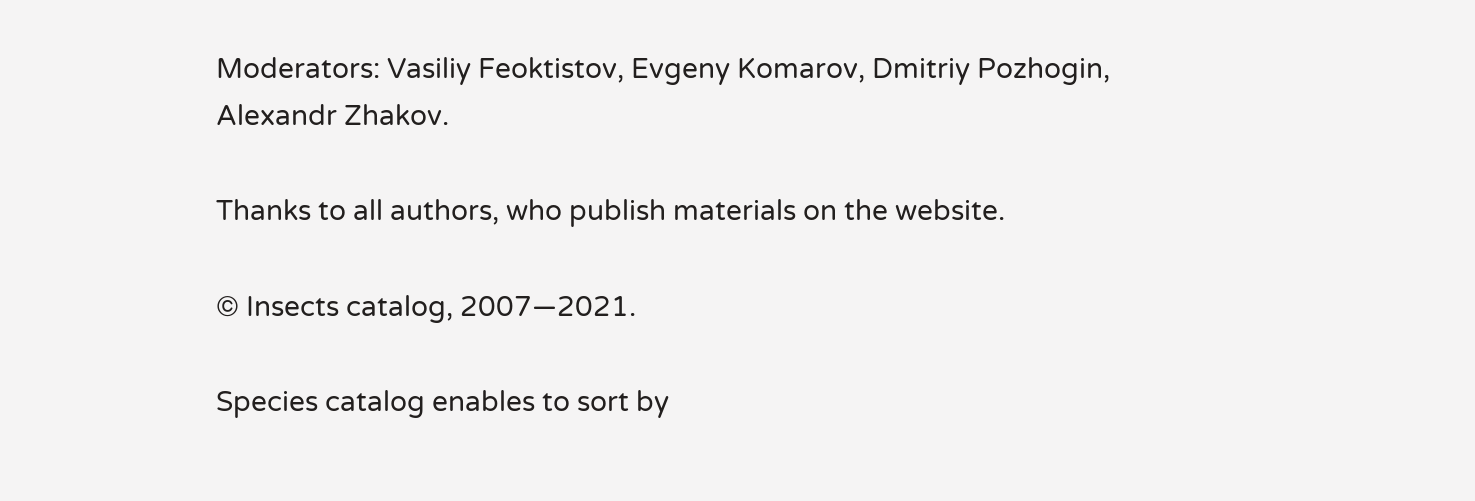Moderators: Vasiliy Feoktistov, Evgeny Komarov, Dmitriy Pozhogin, Alexandr Zhakov.

Thanks to all authors, who publish materials on the website.

© Insects catalog, 2007—2021.

Species catalog enables to sort by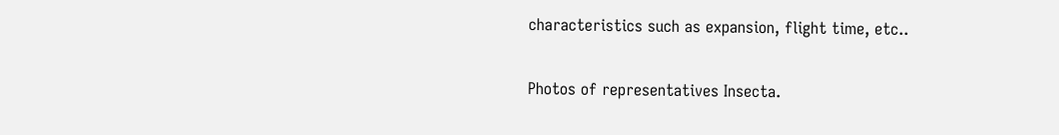characteristics such as expansion, flight time, etc..

Photos of representatives Insecta.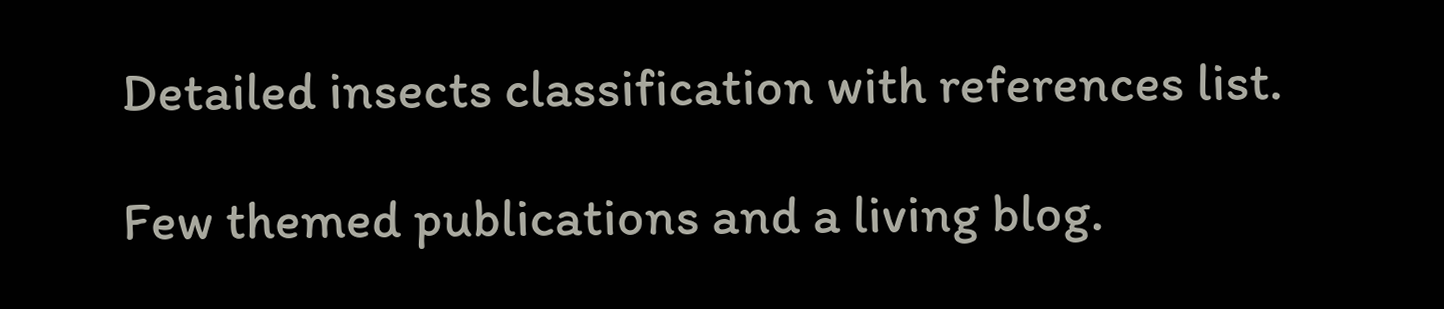Detailed insects classification with references list.

Few themed publications and a living blog.